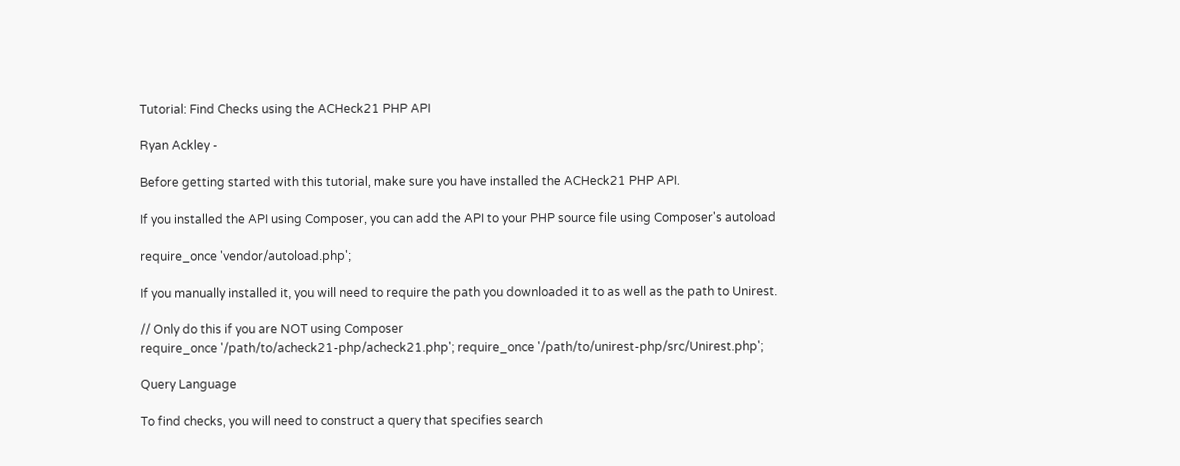Tutorial: Find Checks using the ACHeck21 PHP API

Ryan Ackley -

Before getting started with this tutorial, make sure you have installed the ACHeck21 PHP API.

If you installed the API using Composer, you can add the API to your PHP source file using Composer's autoload

require_once 'vendor/autoload.php';

If you manually installed it, you will need to require the path you downloaded it to as well as the path to Unirest.

// Only do this if you are NOT using Composer
require_once '/path/to/acheck21-php/acheck21.php'; require_once '/path/to/unirest-php/src/Unirest.php';

Query Language

To find checks, you will need to construct a query that specifies search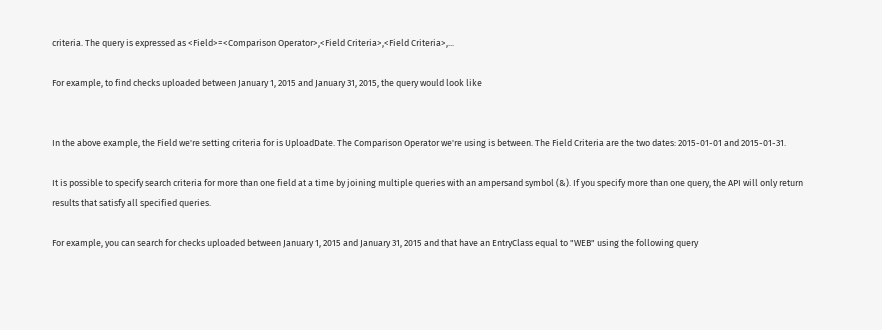criteria. The query is expressed as <Field>=<Comparison Operator>,<Field Criteria>,<Field Criteria>,...

For example, to find checks uploaded between January 1, 2015 and January 31, 2015, the query would look like


In the above example, the Field we're setting criteria for is UploadDate. The Comparison Operator we're using is between. The Field Criteria are the two dates: 2015-01-01 and 2015-01-31.

It is possible to specify search criteria for more than one field at a time by joining multiple queries with an ampersand symbol (&). If you specify more than one query, the API will only return results that satisfy all specified queries.

For example, you can search for checks uploaded between January 1, 2015 and January 31, 2015 and that have an EntryClass equal to "WEB" using the following query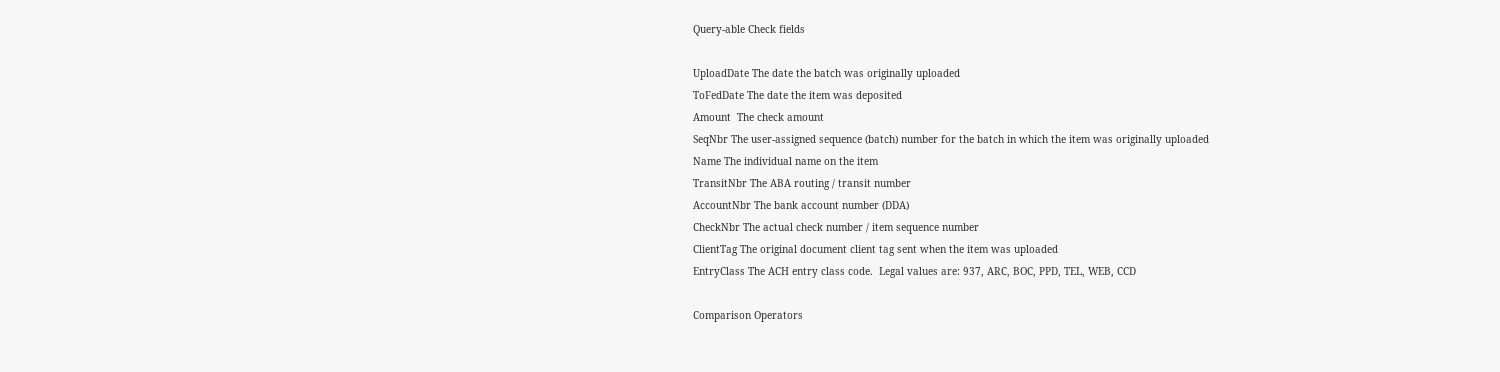Query-able Check fields

UploadDate The date the batch was originally uploaded
ToFedDate The date the item was deposited
Amount  The check amount
SeqNbr The user-assigned sequence (batch) number for the batch in which the item was originally uploaded
Name The individual name on the item
TransitNbr The ABA routing / transit number
AccountNbr The bank account number (DDA)
CheckNbr The actual check number / item sequence number
ClientTag The original document client tag sent when the item was uploaded
EntryClass The ACH entry class code.  Legal values are: 937, ARC, BOC, PPD, TEL, WEB, CCD

Comparison Operators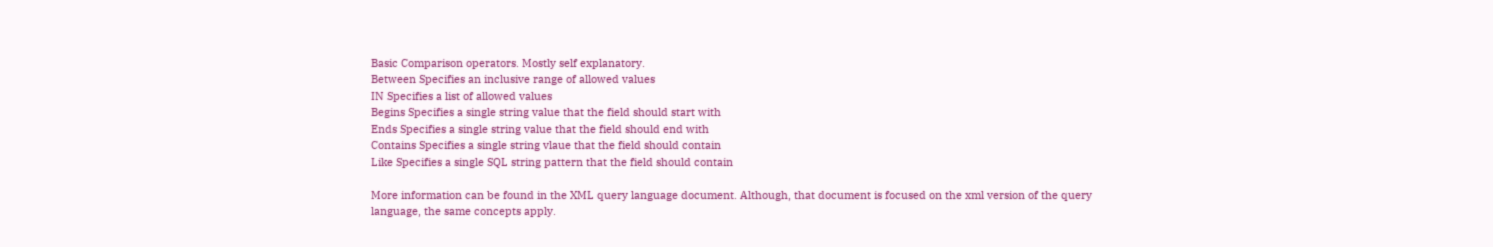Basic Comparison operators. Mostly self explanatory.
Between Specifies an inclusive range of allowed values
IN Specifies a list of allowed values
Begins Specifies a single string value that the field should start with
Ends Specifies a single string value that the field should end with
Contains Specifies a single string vlaue that the field should contain
Like Specifies a single SQL string pattern that the field should contain

More information can be found in the XML query language document. Although, that document is focused on the xml version of the query language, the same concepts apply.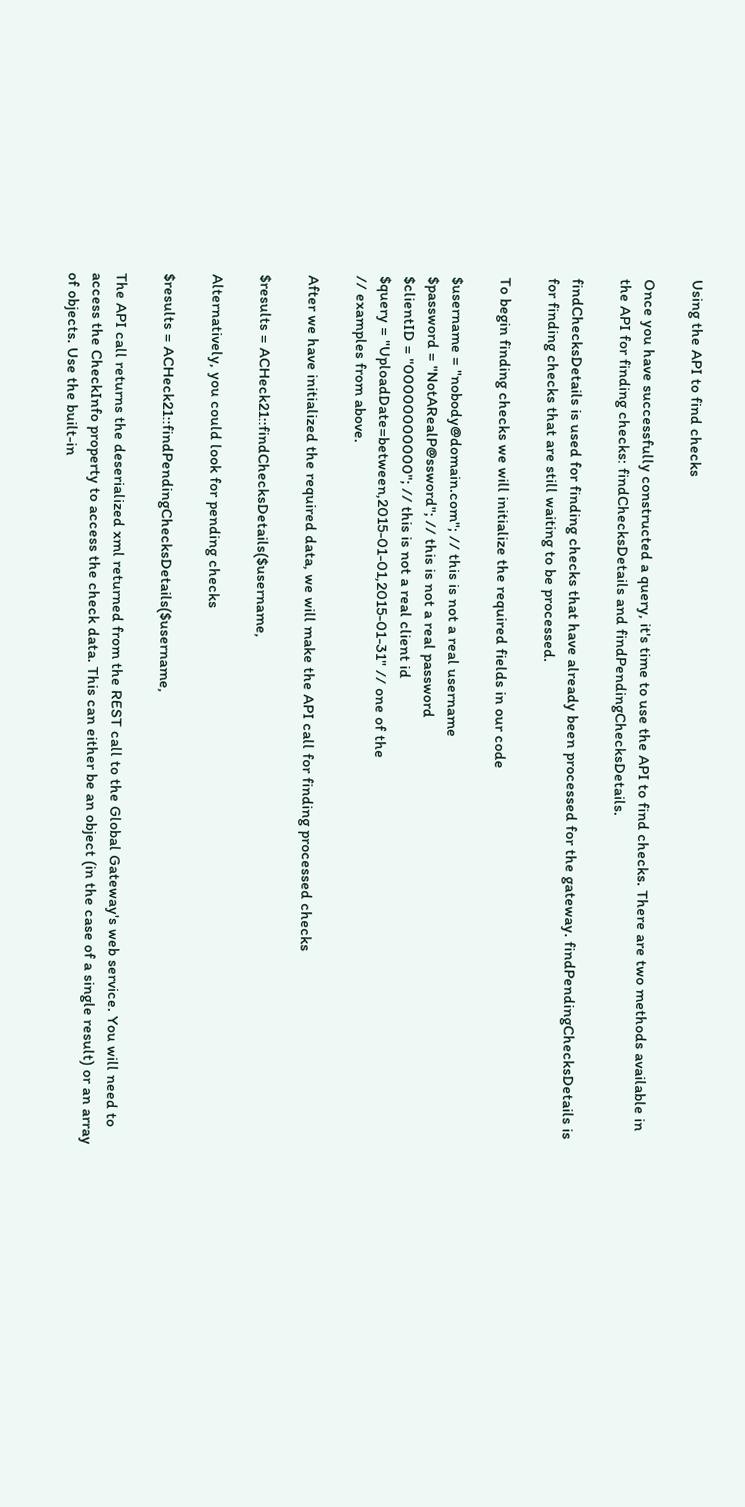Using the API to find checks

Once you have successfully constructed a query, it's time to use the API to find checks. There are two methods available in the API for finding checks: findChecksDetails and findPendingChecksDetails.

findChecksDetails is used for finding checks that have already been processed for the gateway. findPendingChecksDetails is for finding checks that are still waiting to be processed.

To begin finding checks we will initialize the required fields in our code

$username = "nobody@domain.com"; // this is not a real username
$password = "NotARealP@ssword"; // this is not a real password
$clientID = "00000000000"; // this is not a real client id
$query = "UploadDate=between,2015-01-01,2015-01-31" // one of the
// examples from above.

After we have initialized the required data, we will make the API call for finding processed checks

$results = ACHeck21::findChecksDetails($username,

Alternatively, you could look for pending checks

$results = ACHeck21::findPendingChecksDetails($username,

The API call returns the deserialized xml returned from the REST call to the Global Gateway's web service. You will need to access the CheckInfo property to access the check data. This can either be an object (in the case of a single result) or an array of objects. Use the built-in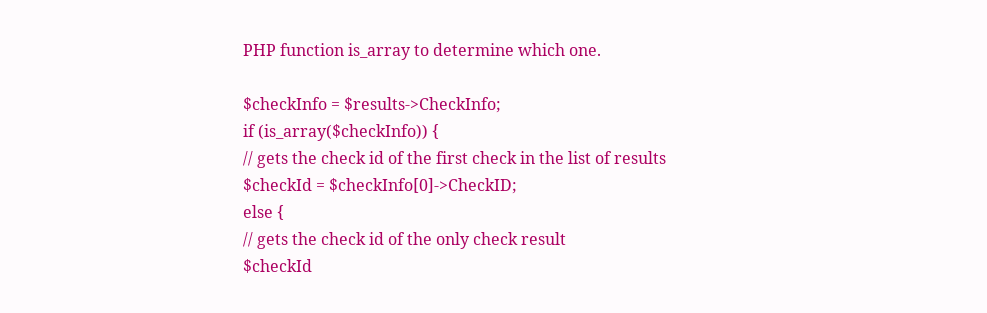PHP function is_array to determine which one.

$checkInfo = $results->CheckInfo;
if (is_array($checkInfo)) {
// gets the check id of the first check in the list of results
$checkId = $checkInfo[0]->CheckID;
else {
// gets the check id of the only check result
$checkId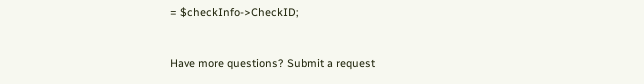= $checkInfo->CheckID;


Have more questions? Submit a request